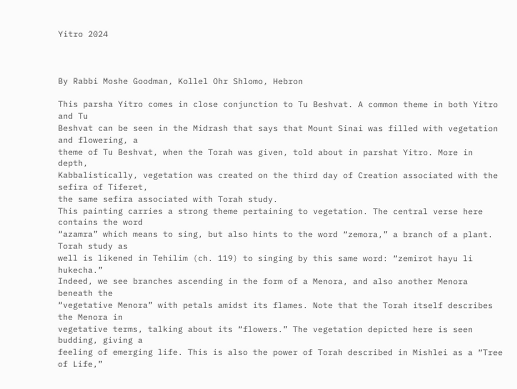Yitro 2024



By Rabbi Moshe Goodman, Kollel Ohr Shlomo, Hebron

This parsha Yitro comes in close conjunction to Tu Beshvat. A common theme in both Yitro and Tu
Beshvat can be seen in the Midrash that says that Mount Sinai was filled with vegetation and flowering, a
theme of Tu Beshvat, when the Torah was given, told about in parshat Yitro. More in depth,
Kabbalistically, vegetation was created on the third day of Creation associated with the sefira of Tiferet,
the same sefira associated with Torah study.
This painting carries a strong theme pertaining to vegetation. The central verse here contains the word
“azamra” which means to sing, but also hints to the word “zemora,” a branch of a plant. Torah study as
well is likened in Tehilim (ch. 119) to singing by this same word: “zemirot hayu li hukecha.”
Indeed, we see branches ascending in the form of a Menora, and also another Menora beneath the
“vegetative Menora” with petals amidst its flames. Note that the Torah itself describes the Menora in
vegetative terms, talking about its “flowers.” The vegetation depicted here is seen budding, giving a
feeling of emerging life. This is also the power of Torah described in Mishlei as a “Tree of Life,”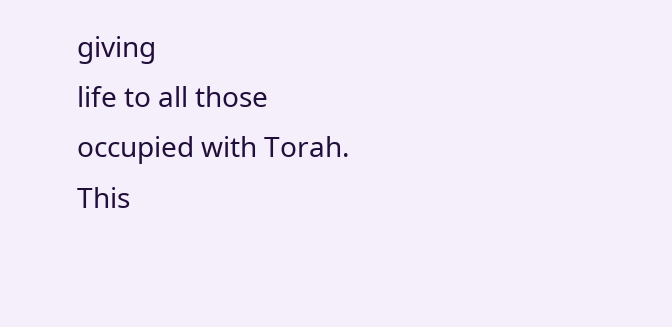giving
life to all those occupied with Torah. This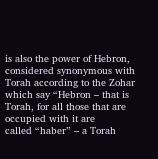is also the power of Hebron, considered synonymous with
Torah according to the Zohar which say “Hebron – that is Torah, for all those that are occupied with it are
called “haber” – a Torah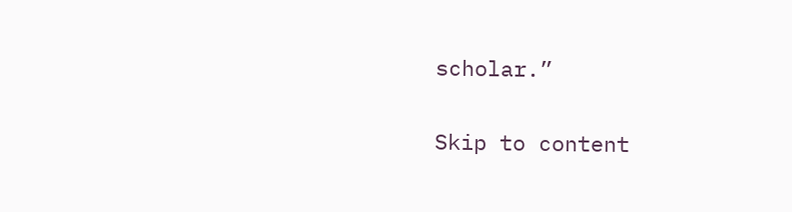scholar.”

Skip to content